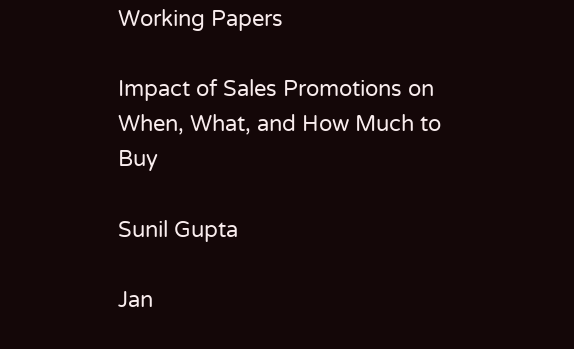Working Papers

Impact of Sales Promotions on When, What, and How Much to Buy

Sunil Gupta

Jan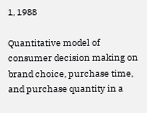1, 1988

Quantitative model of consumer decision making on brand choice, purchase time, and purchase quantity in a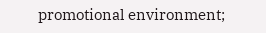promotional environment;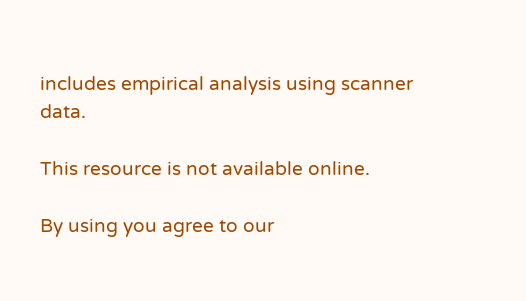includes empirical analysis using scanner data.

This resource is not available online.

By using you agree to our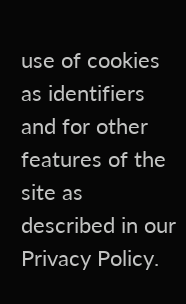use of cookies as identifiers and for other features of the site as described in our Privacy Policy.